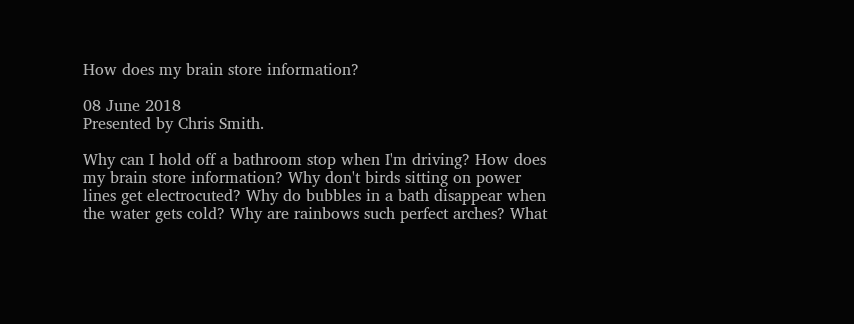How does my brain store information?

08 June 2018
Presented by Chris Smith.

Why can I hold off a bathroom stop when I'm driving? How does my brain store information? Why don't birds sitting on power lines get electrocuted? Why do bubbles in a bath disappear when the water gets cold? Why are rainbows such perfect arches? What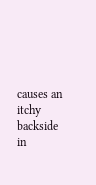causes an itchy backside in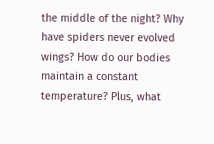the middle of the night? Why have spiders never evolved wings? How do our bodies maintain a constant temperature? Plus, what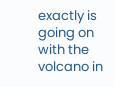exactly is going on with the volcano in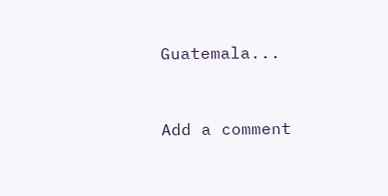Guatemala...


Add a comment